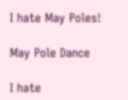I hate May Poles!

May Pole Dance

I hate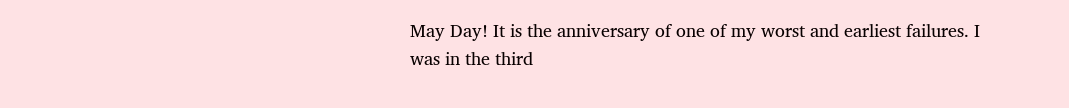May Day! It is the anniversary of one of my worst and earliest failures. I was in the third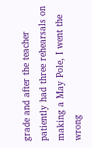grade and after the teacher patiently had three rehearsals on making a May Pole, I went the wrong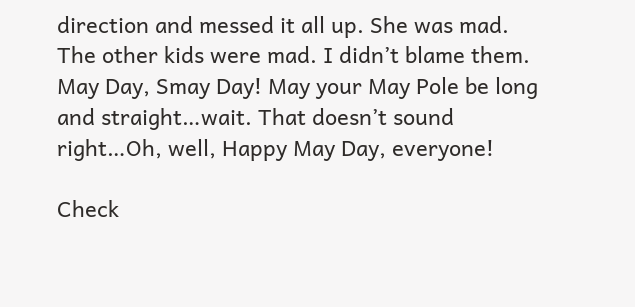direction and messed it all up. She was mad. The other kids were mad. I didn’t blame them. May Day, Smay Day! May your May Pole be long and straight…wait. That doesn’t sound right…Oh, well, Happy May Day, everyone!

Check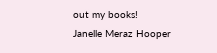out my books!
Janelle Meraz Hooper